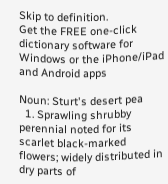Skip to definition.
Get the FREE one-click dictionary software for Windows or the iPhone/iPad and Android apps

Noun: Sturt's desert pea
  1. Sprawling shrubby perennial noted for its scarlet black-marked flowers; widely distributed in dry parts of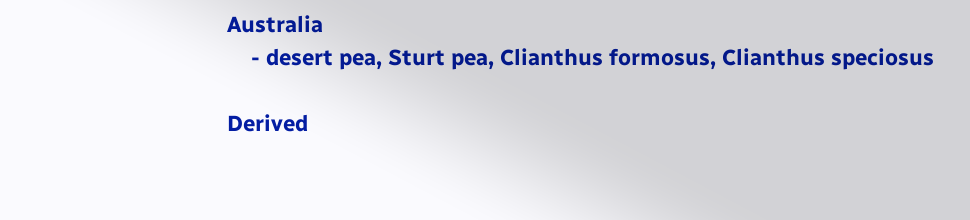Australia
    - desert pea, Sturt pea, Clianthus formosus, Clianthus speciosus

Derived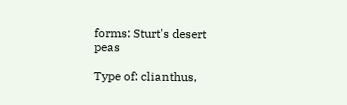forms: Sturt's desert peas

Type of: clianthus,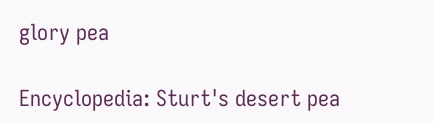glory pea

Encyclopedia: Sturt's desert pea